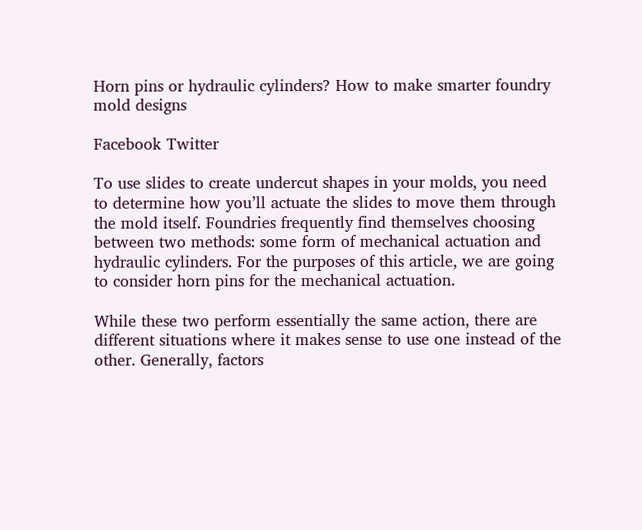Horn pins or hydraulic cylinders? How to make smarter foundry mold designs

Facebook Twitter

To use slides to create undercut shapes in your molds, you need to determine how you’ll actuate the slides to move them through the mold itself. Foundries frequently find themselves choosing between two methods: some form of mechanical actuation and hydraulic cylinders. For the purposes of this article, we are going to consider horn pins for the mechanical actuation.

While these two perform essentially the same action, there are different situations where it makes sense to use one instead of the other. Generally, factors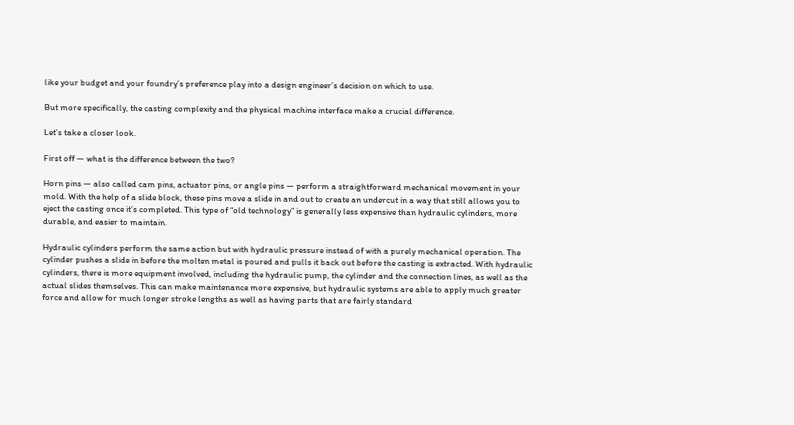like your budget and your foundry’s preference play into a design engineer’s decision on which to use.

But more specifically, the casting complexity and the physical machine interface make a crucial difference.

Let’s take a closer look.

First off — what is the difference between the two?

Horn pins — also called cam pins, actuator pins, or angle pins — perform a straightforward mechanical movement in your mold. With the help of a slide block, these pins move a slide in and out to create an undercut in a way that still allows you to eject the casting once it’s completed. This type of “old technology” is generally less expensive than hydraulic cylinders, more durable, and easier to maintain.

Hydraulic cylinders perform the same action but with hydraulic pressure instead of with a purely mechanical operation. The cylinder pushes a slide in before the molten metal is poured and pulls it back out before the casting is extracted. With hydraulic cylinders, there is more equipment involved, including the hydraulic pump, the cylinder and the connection lines, as well as the actual slides themselves. This can make maintenance more expensive, but hydraulic systems are able to apply much greater force and allow for much longer stroke lengths as well as having parts that are fairly standard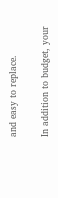and easy to replace.

In addition to budget, your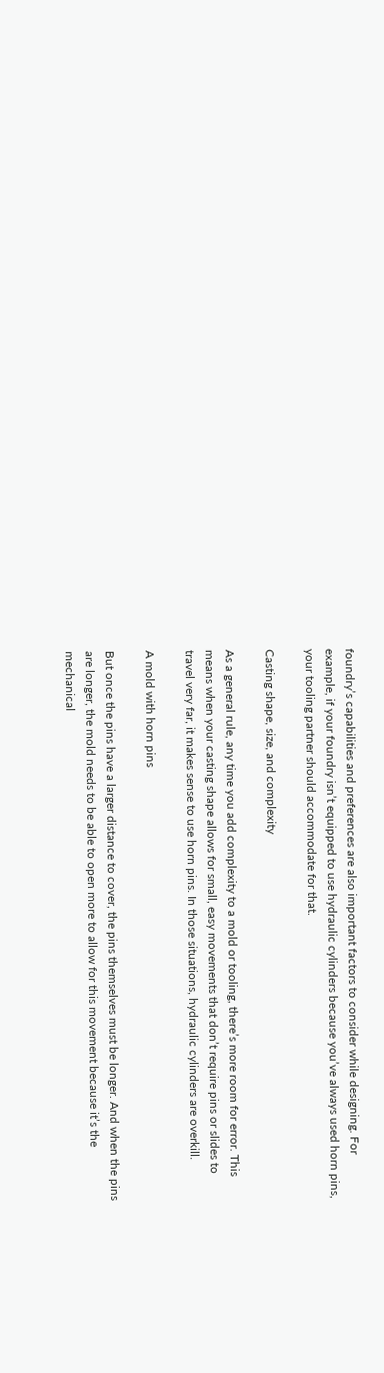foundry’s capabilities and preferences are also important factors to consider while designing. For example, if your foundry isn’t equipped to use hydraulic cylinders because you’ve always used horn pins, your tooling partner should accommodate for that.

Casting shape, size, and complexity

As a general rule, any time you add complexity to a mold or tooling, there’s more room for error. This means when your casting shape allows for small, easy movements that don’t require pins or slides to travel very far, it makes sense to use horn pins. In those situations, hydraulic cylinders are overkill.

A mold with horn pins

But once the pins have a larger distance to cover, the pins themselves must be longer. And when the pins are longer, the mold needs to be able to open more to allow for this movement because it’s the mechanical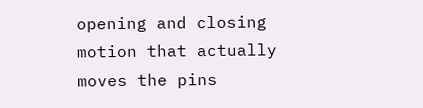opening and closing motion that actually moves the pins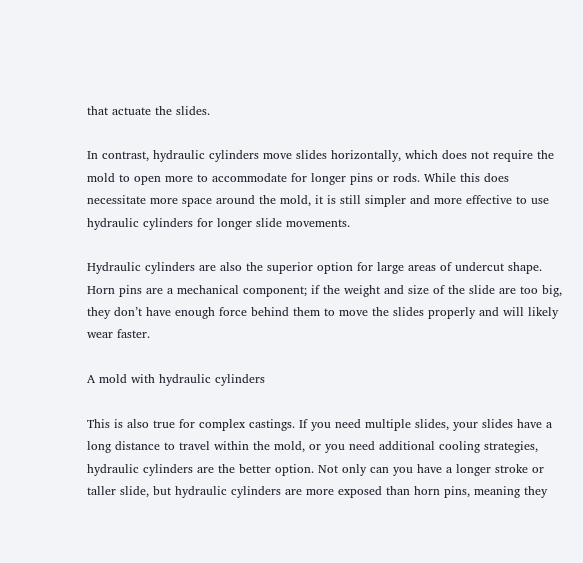that actuate the slides.

In contrast, hydraulic cylinders move slides horizontally, which does not require the mold to open more to accommodate for longer pins or rods. While this does necessitate more space around the mold, it is still simpler and more effective to use hydraulic cylinders for longer slide movements.

Hydraulic cylinders are also the superior option for large areas of undercut shape. Horn pins are a mechanical component; if the weight and size of the slide are too big, they don’t have enough force behind them to move the slides properly and will likely wear faster.

A mold with hydraulic cylinders

This is also true for complex castings. If you need multiple slides, your slides have a long distance to travel within the mold, or you need additional cooling strategies, hydraulic cylinders are the better option. Not only can you have a longer stroke or taller slide, but hydraulic cylinders are more exposed than horn pins, meaning they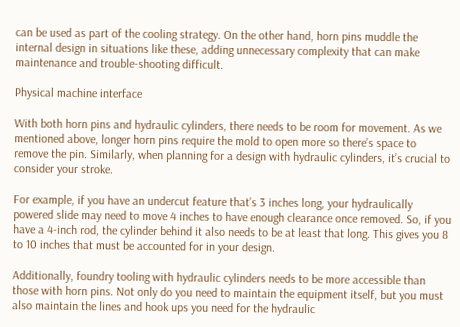can be used as part of the cooling strategy. On the other hand, horn pins muddle the internal design in situations like these, adding unnecessary complexity that can make maintenance and trouble-shooting difficult.

Physical machine interface

With both horn pins and hydraulic cylinders, there needs to be room for movement. As we mentioned above, longer horn pins require the mold to open more so there’s space to remove the pin. Similarly, when planning for a design with hydraulic cylinders, it’s crucial to consider your stroke.

For example, if you have an undercut feature that’s 3 inches long, your hydraulically powered slide may need to move 4 inches to have enough clearance once removed. So, if you have a 4-inch rod, the cylinder behind it also needs to be at least that long. This gives you 8 to 10 inches that must be accounted for in your design.

Additionally, foundry tooling with hydraulic cylinders needs to be more accessible than those with horn pins. Not only do you need to maintain the equipment itself, but you must also maintain the lines and hook ups you need for the hydraulic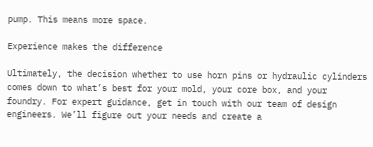pump. This means more space.

Experience makes the difference

Ultimately, the decision whether to use horn pins or hydraulic cylinders comes down to what’s best for your mold, your core box, and your foundry. For expert guidance, get in touch with our team of design engineers. We’ll figure out your needs and create a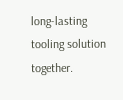long-lasting tooling solution together.